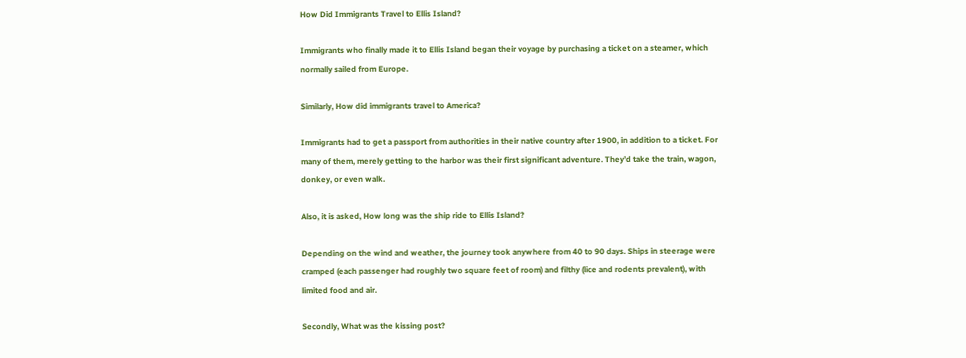How Did Immigrants Travel to Ellis Island?

Immigrants who finally made it to Ellis Island began their voyage by purchasing a ticket on a steamer, which normally sailed from Europe.

Similarly, How did immigrants travel to America?

Immigrants had to get a passport from authorities in their native country after 1900, in addition to a ticket. For many of them, merely getting to the harbor was their first significant adventure. They’d take the train, wagon, donkey, or even walk.

Also, it is asked, How long was the ship ride to Ellis Island?

Depending on the wind and weather, the journey took anywhere from 40 to 90 days. Ships in steerage were cramped (each passenger had roughly two square feet of room) and filthy (lice and rodents prevalent), with limited food and air.

Secondly, What was the kissing post?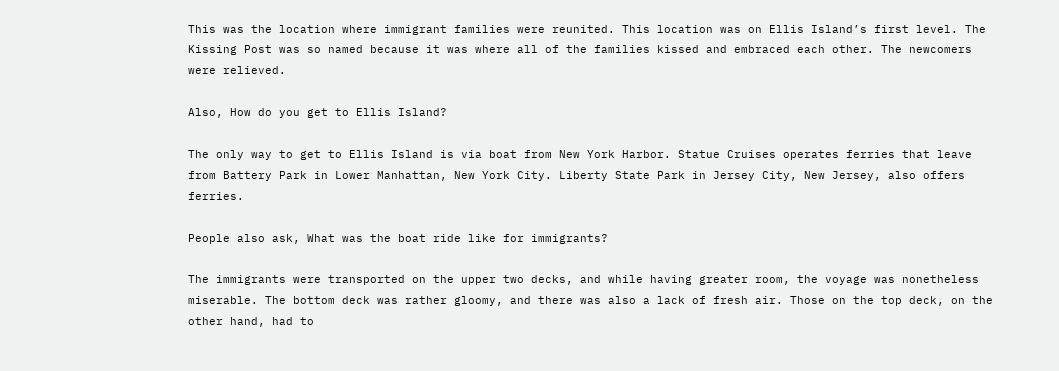This was the location where immigrant families were reunited. This location was on Ellis Island’s first level. The Kissing Post was so named because it was where all of the families kissed and embraced each other. The newcomers were relieved.

Also, How do you get to Ellis Island?

The only way to get to Ellis Island is via boat from New York Harbor. Statue Cruises operates ferries that leave from Battery Park in Lower Manhattan, New York City. Liberty State Park in Jersey City, New Jersey, also offers ferries.

People also ask, What was the boat ride like for immigrants?

The immigrants were transported on the upper two decks, and while having greater room, the voyage was nonetheless miserable. The bottom deck was rather gloomy, and there was also a lack of fresh air. Those on the top deck, on the other hand, had to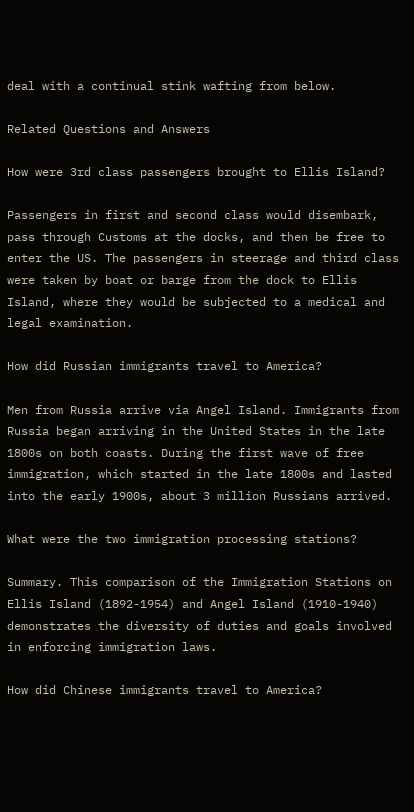deal with a continual stink wafting from below.

Related Questions and Answers

How were 3rd class passengers brought to Ellis Island?

Passengers in first and second class would disembark, pass through Customs at the docks, and then be free to enter the US. The passengers in steerage and third class were taken by boat or barge from the dock to Ellis Island, where they would be subjected to a medical and legal examination.

How did Russian immigrants travel to America?

Men from Russia arrive via Angel Island. Immigrants from Russia began arriving in the United States in the late 1800s on both coasts. During the first wave of free immigration, which started in the late 1800s and lasted into the early 1900s, about 3 million Russians arrived.

What were the two immigration processing stations?

Summary. This comparison of the Immigration Stations on Ellis Island (1892-1954) and Angel Island (1910-1940) demonstrates the diversity of duties and goals involved in enforcing immigration laws.

How did Chinese immigrants travel to America?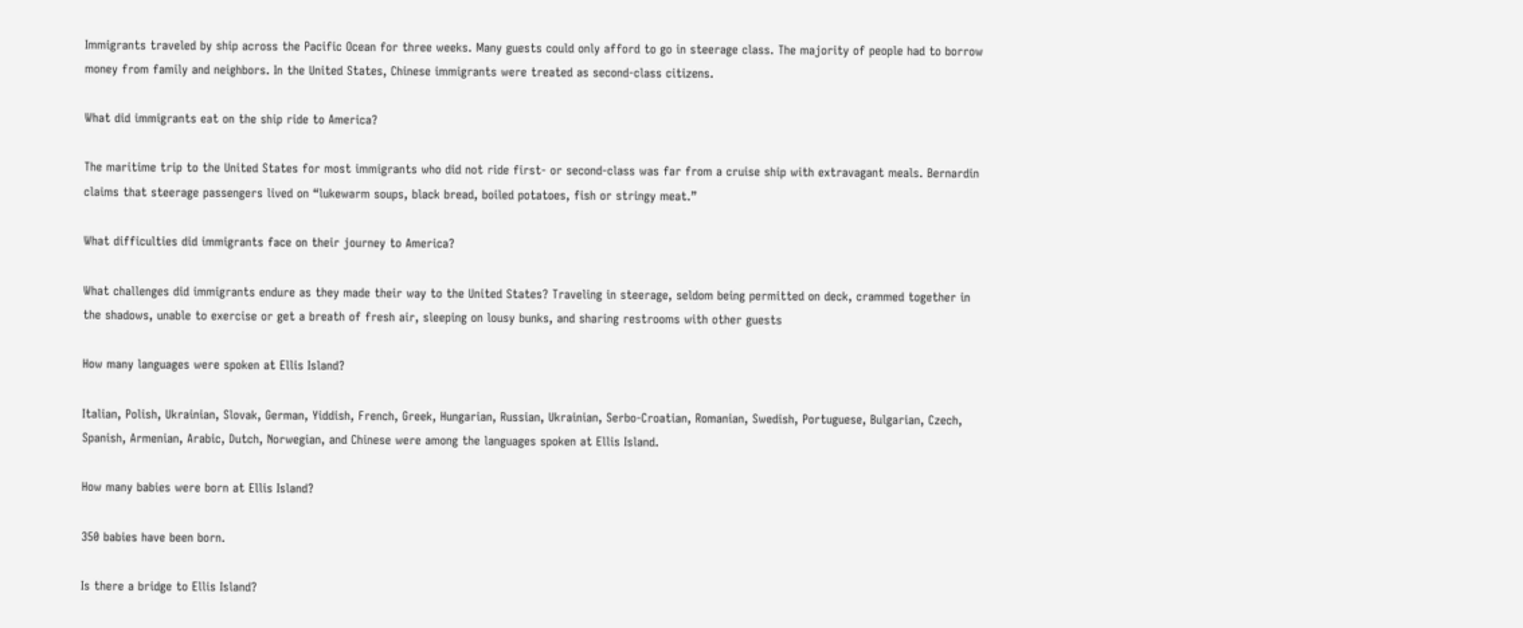Immigrants traveled by ship across the Pacific Ocean for three weeks. Many guests could only afford to go in steerage class. The majority of people had to borrow money from family and neighbors. In the United States, Chinese immigrants were treated as second-class citizens.

What did immigrants eat on the ship ride to America?

The maritime trip to the United States for most immigrants who did not ride first- or second-class was far from a cruise ship with extravagant meals. Bernardin claims that steerage passengers lived on “lukewarm soups, black bread, boiled potatoes, fish or stringy meat.”

What difficulties did immigrants face on their journey to America?

What challenges did immigrants endure as they made their way to the United States? Traveling in steerage, seldom being permitted on deck, crammed together in the shadows, unable to exercise or get a breath of fresh air, sleeping on lousy bunks, and sharing restrooms with other guests

How many languages were spoken at Ellis Island?

Italian, Polish, Ukrainian, Slovak, German, Yiddish, French, Greek, Hungarian, Russian, Ukrainian, Serbo-Croatian, Romanian, Swedish, Portuguese, Bulgarian, Czech, Spanish, Armenian, Arabic, Dutch, Norwegian, and Chinese were among the languages spoken at Ellis Island.

How many babies were born at Ellis Island?

350 babies have been born.

Is there a bridge to Ellis Island?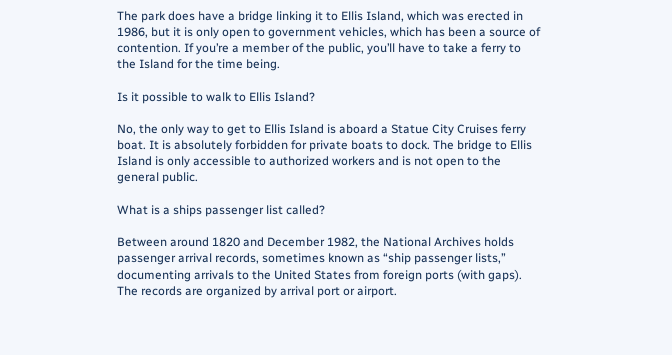The park does have a bridge linking it to Ellis Island, which was erected in 1986, but it is only open to government vehicles, which has been a source of contention. If you’re a member of the public, you’ll have to take a ferry to the Island for the time being.

Is it possible to walk to Ellis Island?

No, the only way to get to Ellis Island is aboard a Statue City Cruises ferry boat. It is absolutely forbidden for private boats to dock. The bridge to Ellis Island is only accessible to authorized workers and is not open to the general public.

What is a ships passenger list called?

Between around 1820 and December 1982, the National Archives holds passenger arrival records, sometimes known as “ship passenger lists,” documenting arrivals to the United States from foreign ports (with gaps). The records are organized by arrival port or airport.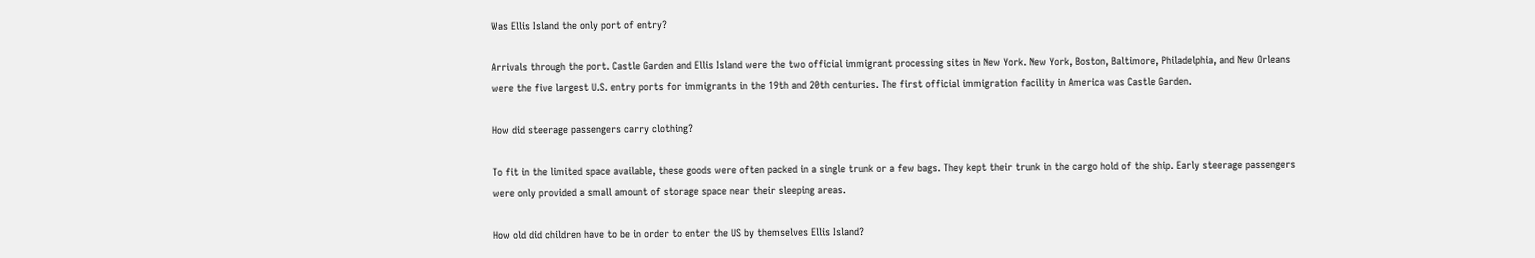Was Ellis Island the only port of entry?

Arrivals through the port. Castle Garden and Ellis Island were the two official immigrant processing sites in New York. New York, Boston, Baltimore, Philadelphia, and New Orleans were the five largest U.S. entry ports for immigrants in the 19th and 20th centuries. The first official immigration facility in America was Castle Garden.

How did steerage passengers carry clothing?

To fit in the limited space available, these goods were often packed in a single trunk or a few bags. They kept their trunk in the cargo hold of the ship. Early steerage passengers were only provided a small amount of storage space near their sleeping areas.

How old did children have to be in order to enter the US by themselves Ellis Island?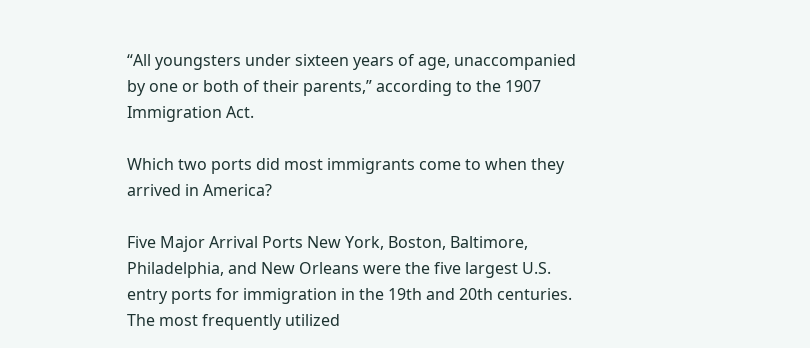“All youngsters under sixteen years of age, unaccompanied by one or both of their parents,” according to the 1907 Immigration Act.

Which two ports did most immigrants come to when they arrived in America?

Five Major Arrival Ports New York, Boston, Baltimore, Philadelphia, and New Orleans were the five largest U.S. entry ports for immigration in the 19th and 20th centuries. The most frequently utilized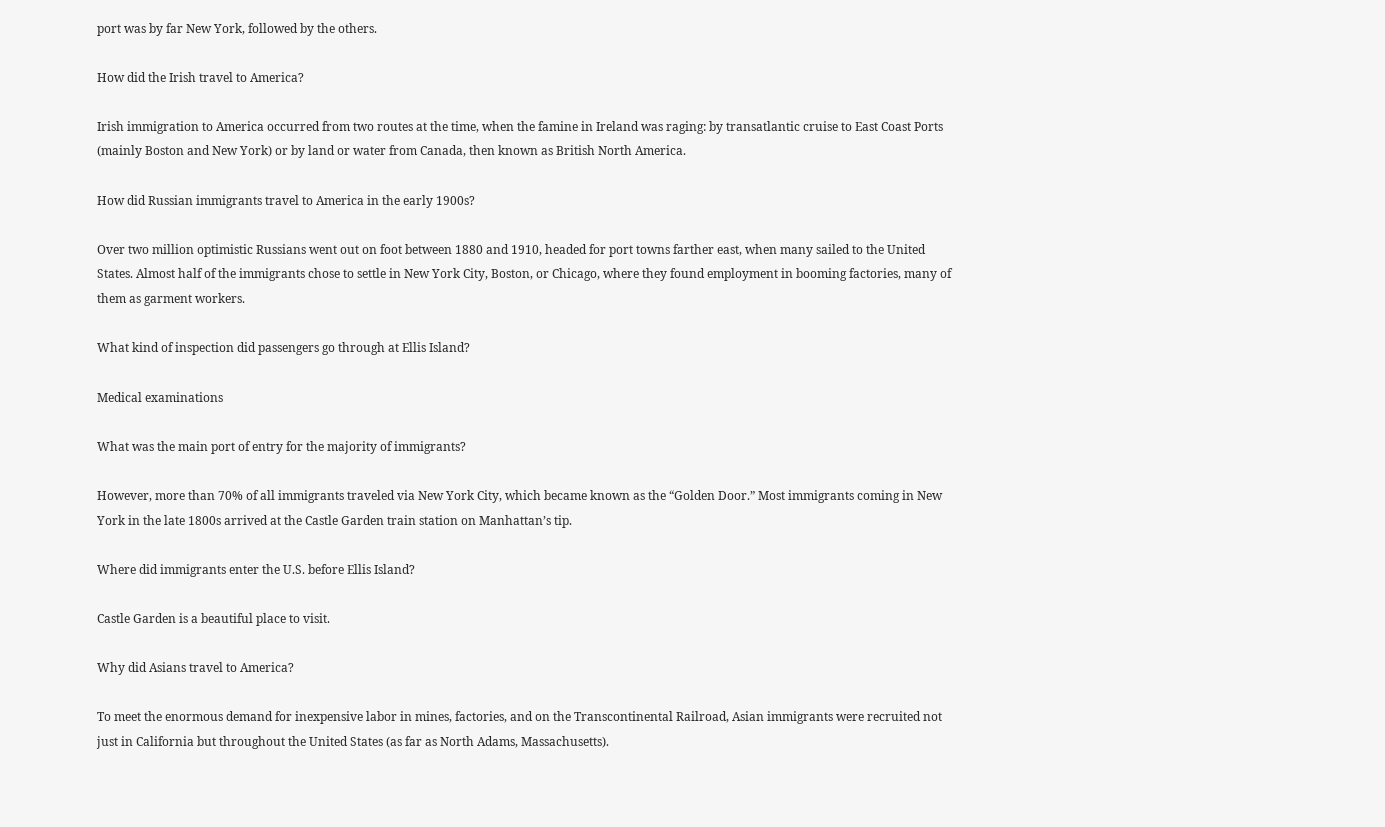port was by far New York, followed by the others.

How did the Irish travel to America?

Irish immigration to America occurred from two routes at the time, when the famine in Ireland was raging: by transatlantic cruise to East Coast Ports (mainly Boston and New York) or by land or water from Canada, then known as British North America.

How did Russian immigrants travel to America in the early 1900s?

Over two million optimistic Russians went out on foot between 1880 and 1910, headed for port towns farther east, when many sailed to the United States. Almost half of the immigrants chose to settle in New York City, Boston, or Chicago, where they found employment in booming factories, many of them as garment workers.

What kind of inspection did passengers go through at Ellis Island?

Medical examinations

What was the main port of entry for the majority of immigrants?

However, more than 70% of all immigrants traveled via New York City, which became known as the “Golden Door.” Most immigrants coming in New York in the late 1800s arrived at the Castle Garden train station on Manhattan’s tip.

Where did immigrants enter the U.S. before Ellis Island?

Castle Garden is a beautiful place to visit.

Why did Asians travel to America?

To meet the enormous demand for inexpensive labor in mines, factories, and on the Transcontinental Railroad, Asian immigrants were recruited not just in California but throughout the United States (as far as North Adams, Massachusetts).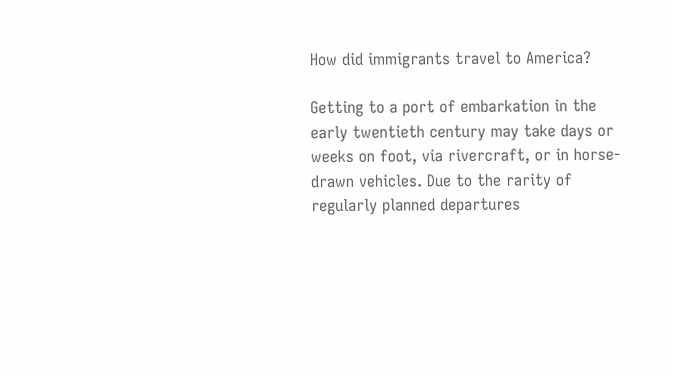How did immigrants travel to America?

Getting to a port of embarkation in the early twentieth century may take days or weeks on foot, via rivercraft, or in horse-drawn vehicles. Due to the rarity of regularly planned departures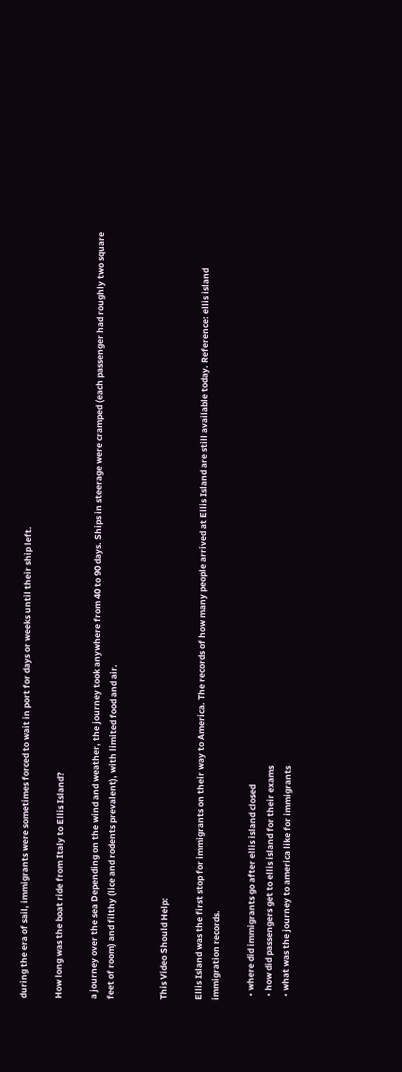during the era of sail, immigrants were sometimes forced to wait in port for days or weeks until their ship left.

How long was the boat ride from Italy to Ellis Island?

a journey over the sea Depending on the wind and weather, the journey took anywhere from 40 to 90 days. Ships in steerage were cramped (each passenger had roughly two square feet of room) and filthy (lice and rodents prevalent), with limited food and air.


This Video Should Help:

Ellis Island was the first stop for immigrants on their way to America. The records of how many people arrived at Ellis Island are still available today. Reference: ellis island immigration records.

  • where did immigrants go after ellis island closed
  • how did passengers get to ellis island for their exams
  • what was the journey to america like for immigrants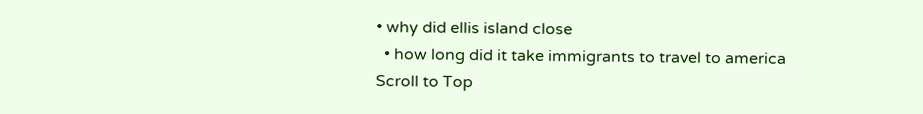• why did ellis island close
  • how long did it take immigrants to travel to america
Scroll to Top